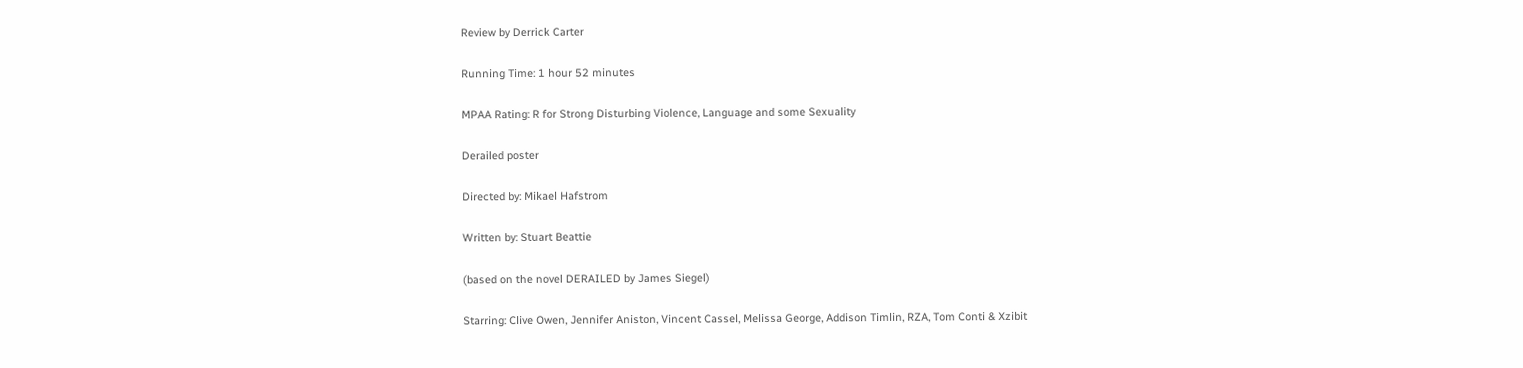Review by Derrick Carter

Running Time: 1 hour 52 minutes

MPAA Rating: R for Strong Disturbing Violence, Language and some Sexuality

Derailed poster

Directed by: Mikael Hafstrom

Written by: Stuart Beattie

(based on the novel DERAILED by James Siegel)

Starring: Clive Owen, Jennifer Aniston, Vincent Cassel, Melissa George, Addison Timlin, RZA, Tom Conti & Xzibit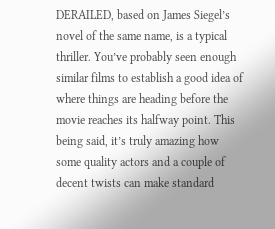DERAILED, based on James Siegel’s novel of the same name, is a typical thriller. You’ve probably seen enough similar films to establish a good idea of where things are heading before the movie reaches its halfway point. This being said, it’s truly amazing how some quality actors and a couple of decent twists can make standard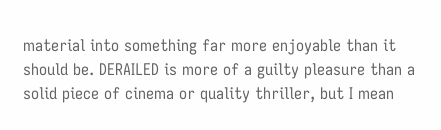material into something far more enjoyable than it should be. DERAILED is more of a guilty pleasure than a solid piece of cinema or quality thriller, but I mean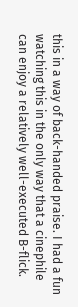this in a way of back-handed praise. I had a fun watching this in the only way that a cinephile can enjoy a relatively well-executed B-flick.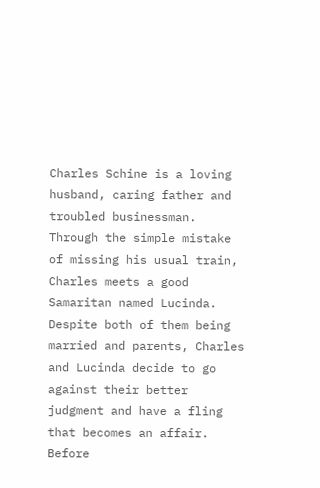Charles Schine is a loving husband, caring father and troubled businessman. Through the simple mistake of missing his usual train, Charles meets a good Samaritan named Lucinda. Despite both of them being married and parents, Charles and Lucinda decide to go against their better judgment and have a fling that becomes an affair. Before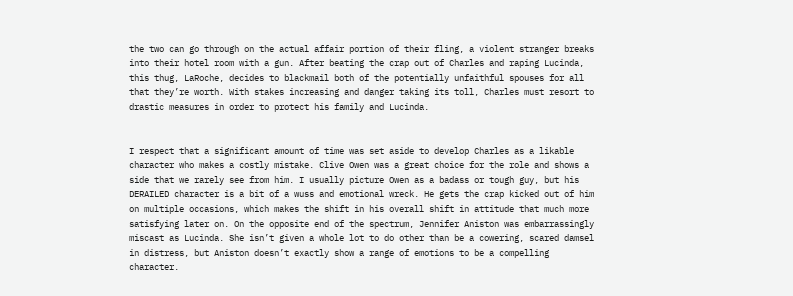the two can go through on the actual affair portion of their fling, a violent stranger breaks into their hotel room with a gun. After beating the crap out of Charles and raping Lucinda, this thug, LaRoche, decides to blackmail both of the potentially unfaithful spouses for all that they’re worth. With stakes increasing and danger taking its toll, Charles must resort to drastic measures in order to protect his family and Lucinda.


I respect that a significant amount of time was set aside to develop Charles as a likable character who makes a costly mistake. Clive Owen was a great choice for the role and shows a side that we rarely see from him. I usually picture Owen as a badass or tough guy, but his DERAILED character is a bit of a wuss and emotional wreck. He gets the crap kicked out of him on multiple occasions, which makes the shift in his overall shift in attitude that much more satisfying later on. On the opposite end of the spectrum, Jennifer Aniston was embarrassingly miscast as Lucinda. She isn’t given a whole lot to do other than be a cowering, scared damsel in distress, but Aniston doesn’t exactly show a range of emotions to be a compelling character.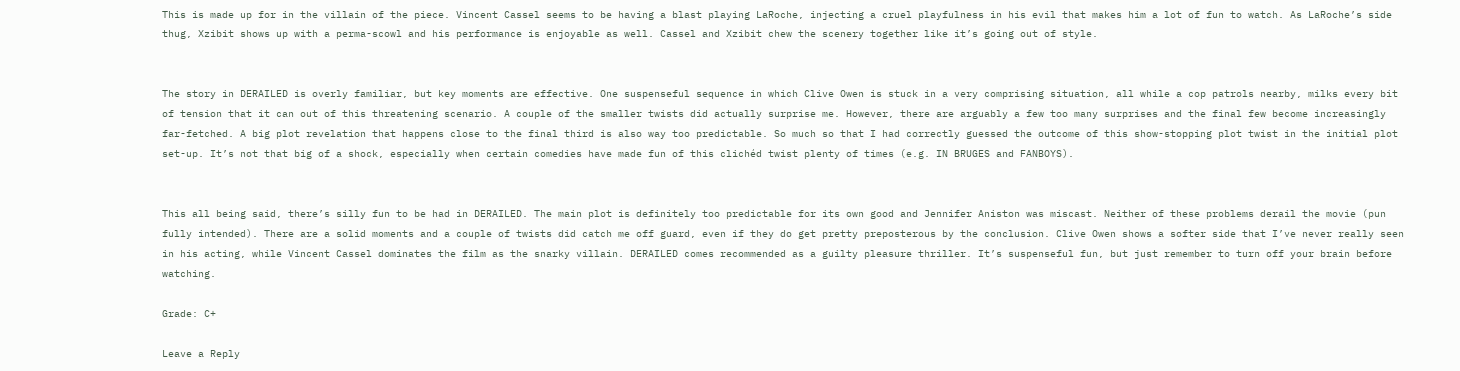This is made up for in the villain of the piece. Vincent Cassel seems to be having a blast playing LaRoche, injecting a cruel playfulness in his evil that makes him a lot of fun to watch. As LaRoche’s side thug, Xzibit shows up with a perma-scowl and his performance is enjoyable as well. Cassel and Xzibit chew the scenery together like it’s going out of style.


The story in DERAILED is overly familiar, but key moments are effective. One suspenseful sequence in which Clive Owen is stuck in a very comprising situation, all while a cop patrols nearby, milks every bit of tension that it can out of this threatening scenario. A couple of the smaller twists did actually surprise me. However, there are arguably a few too many surprises and the final few become increasingly far-fetched. A big plot revelation that happens close to the final third is also way too predictable. So much so that I had correctly guessed the outcome of this show-stopping plot twist in the initial plot set-up. It’s not that big of a shock, especially when certain comedies have made fun of this clichéd twist plenty of times (e.g. IN BRUGES and FANBOYS).


This all being said, there’s silly fun to be had in DERAILED. The main plot is definitely too predictable for its own good and Jennifer Aniston was miscast. Neither of these problems derail the movie (pun fully intended). There are a solid moments and a couple of twists did catch me off guard, even if they do get pretty preposterous by the conclusion. Clive Owen shows a softer side that I’ve never really seen in his acting, while Vincent Cassel dominates the film as the snarky villain. DERAILED comes recommended as a guilty pleasure thriller. It’s suspenseful fun, but just remember to turn off your brain before watching.

Grade: C+

Leave a Reply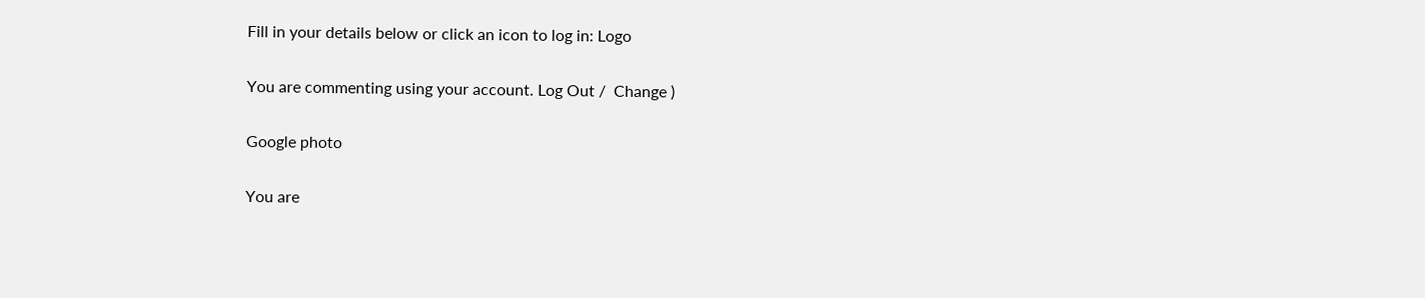Fill in your details below or click an icon to log in: Logo

You are commenting using your account. Log Out /  Change )

Google photo

You are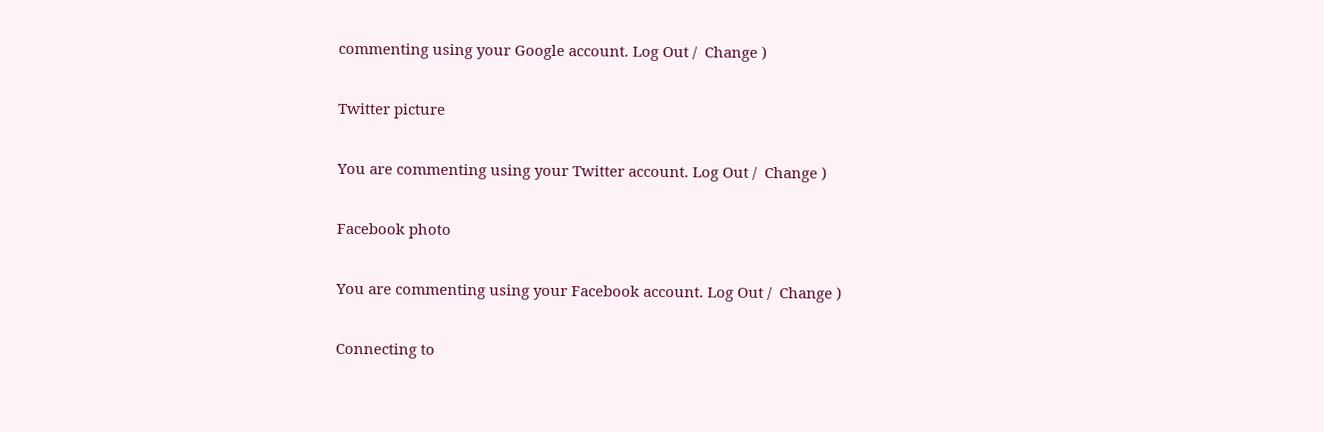commenting using your Google account. Log Out /  Change )

Twitter picture

You are commenting using your Twitter account. Log Out /  Change )

Facebook photo

You are commenting using your Facebook account. Log Out /  Change )

Connecting to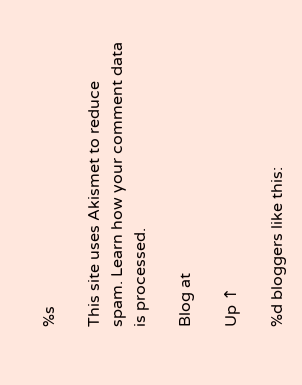%s

This site uses Akismet to reduce spam. Learn how your comment data is processed.

Blog at

Up ↑

%d bloggers like this: